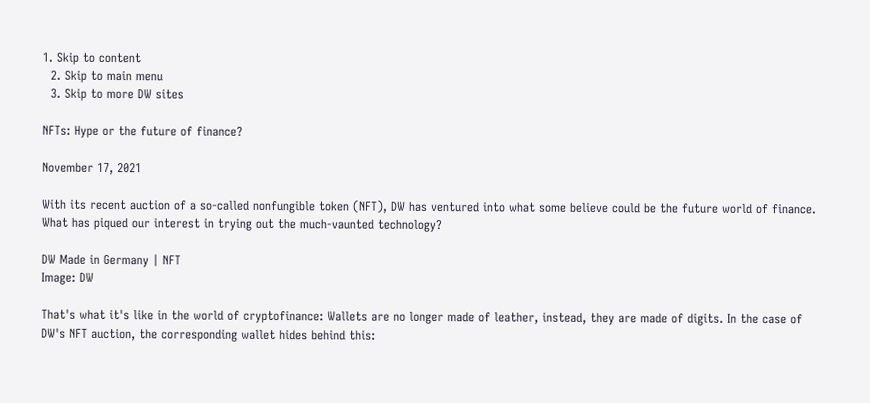1. Skip to content
  2. Skip to main menu
  3. Skip to more DW sites

NFTs: Hype or the future of finance?

November 17, 2021

With its recent auction of a so-called nonfungible token (NFT), DW has ventured into what some believe could be the future world of finance. What has piqued our interest in trying out the much-vaunted technology?

DW Made in Germany | NFT
Image: DW

That's what it's like in the world of cryptofinance: Wallets are no longer made of leather, instead, they are made of digits. In the case of DW's NFT auction, the corresponding wallet hides behind this: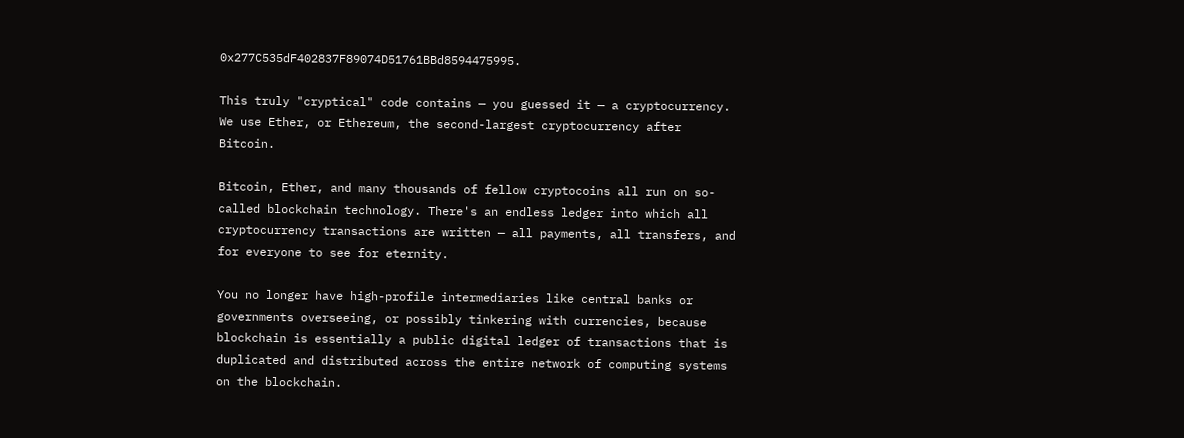0x277C535dF402837F89074D51761BBd8594475995.

This truly "cryptical" code contains — you guessed it — a cryptocurrency. We use Ether, or Ethereum, the second-largest cryptocurrency after Bitcoin.

Bitcoin, Ether, and many thousands of fellow cryptocoins all run on so-called blockchain technology. There's an endless ledger into which all cryptocurrency transactions are written — all payments, all transfers, and for everyone to see for eternity.

You no longer have high-profile intermediaries like central banks or governments overseeing, or possibly tinkering with currencies, because blockchain is essentially a public digital ledger of transactions that is duplicated and distributed across the entire network of computing systems on the blockchain.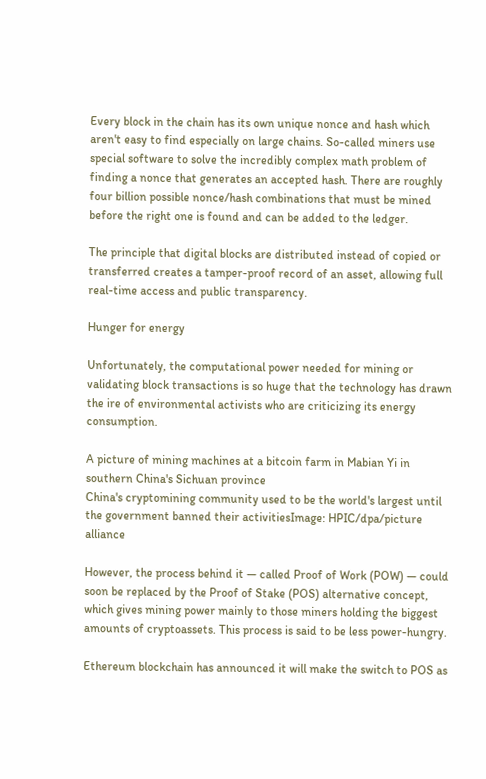Every block in the chain has its own unique nonce and hash which aren't easy to find especially on large chains. So-called miners use special software to solve the incredibly complex math problem of finding a nonce that generates an accepted hash. There are roughly four billion possible nonce/hash combinations that must be mined before the right one is found and can be added to the ledger.

The principle that digital blocks are distributed instead of copied or transferred creates a tamper-proof record of an asset, allowing full real-time access and public transparency.

Hunger for energy

Unfortunately, the computational power needed for mining or validating block transactions is so huge that the technology has drawn the ire of environmental activists who are criticizing its energy consumption.

A picture of mining machines at a bitcoin farm in Mabian Yi in southern China's Sichuan province
China's cryptomining community used to be the world's largest until the government banned their activitiesImage: HPIC/dpa/picture alliance

However, the process behind it — called Proof of Work (POW) — could soon be replaced by the Proof of Stake (POS) alternative concept, which gives mining power mainly to those miners holding the biggest amounts of cryptoassets. This process is said to be less power-hungry.

Ethereum blockchain has announced it will make the switch to POS as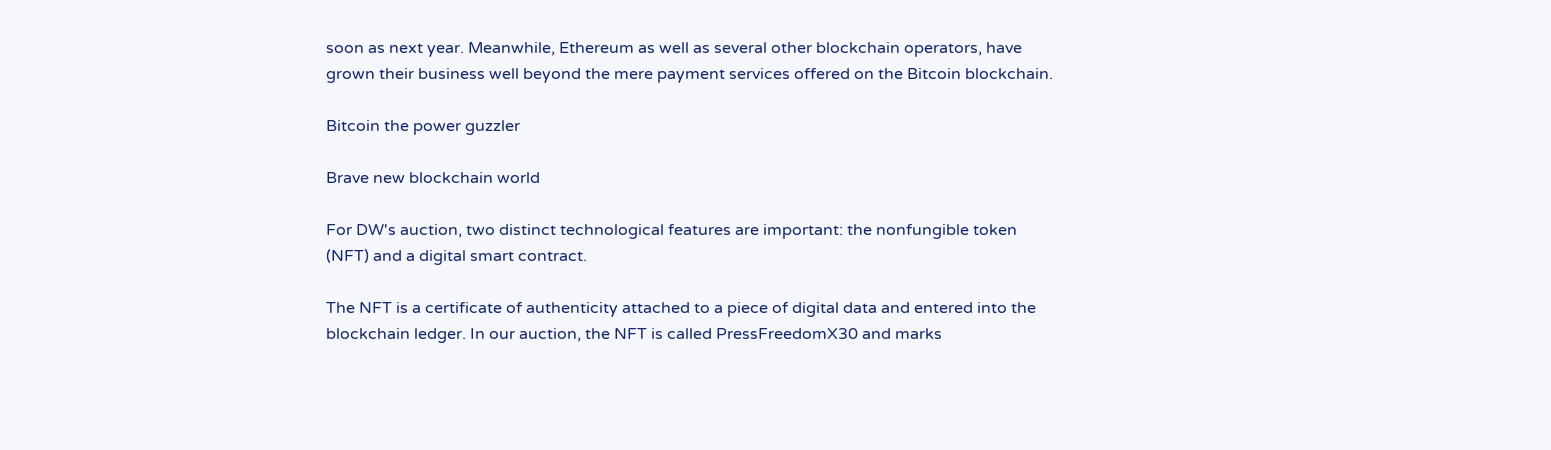soon as next year. Meanwhile, Ethereum as well as several other blockchain operators, have grown their business well beyond the mere payment services offered on the Bitcoin blockchain.

Bitcoin the power guzzler

Brave new blockchain world

For DW's auction, two distinct technological features are important: the nonfungible token (NFT) and a digital smart contract.

The NFT is a certificate of authenticity attached to a piece of digital data and entered into the blockchain ledger. In our auction, the NFT is called PressFreedomX30 and marks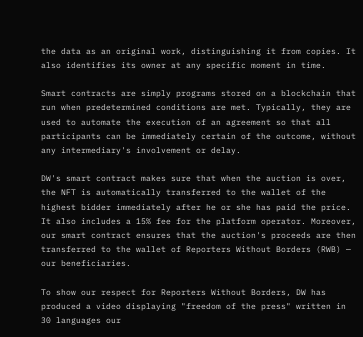the data as an original work, distinguishing it from copies. It also identifies its owner at any specific moment in time.

Smart contracts are simply programs stored on a blockchain that run when predetermined conditions are met. Typically, they are used to automate the execution of an agreement so that all participants can be immediately certain of the outcome, without any intermediary's involvement or delay.

DW's smart contract makes sure that when the auction is over, the NFT is automatically transferred to the wallet of the highest bidder immediately after he or she has paid the price. It also includes a 15% fee for the platform operator. Moreover, our smart contract ensures that the auction's proceeds are then transferred to the wallet of Reporters Without Borders (RWB) — our beneficiaries.

To show our respect for Reporters Without Borders, DW has produced a video displaying "freedom of the press" written in 30 languages our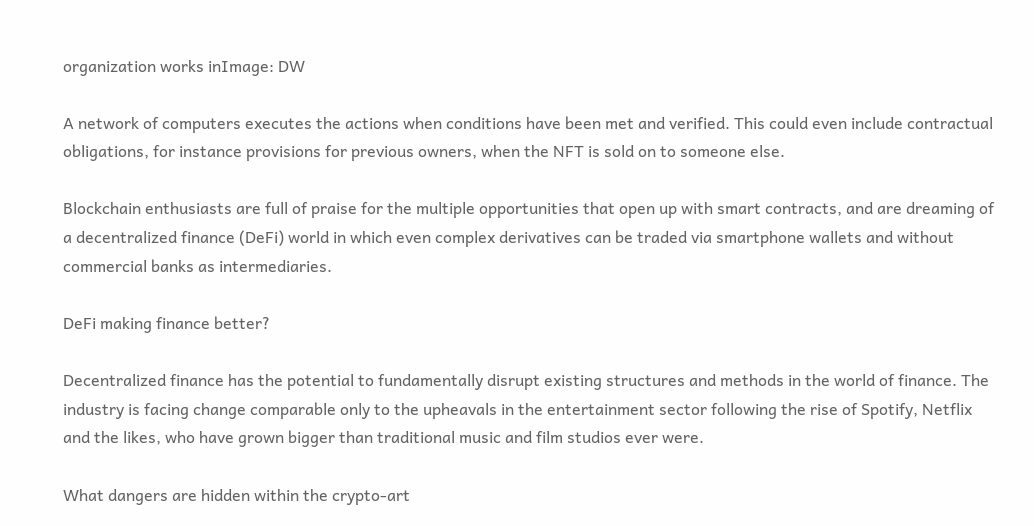organization works inImage: DW

A network of computers executes the actions when conditions have been met and verified. This could even include contractual obligations, for instance provisions for previous owners, when the NFT is sold on to someone else.

Blockchain enthusiasts are full of praise for the multiple opportunities that open up with smart contracts, and are dreaming of a decentralized finance (DeFi) world in which even complex derivatives can be traded via smartphone wallets and without commercial banks as intermediaries.

DeFi making finance better?

Decentralized finance has the potential to fundamentally disrupt existing structures and methods in the world of finance. The industry is facing change comparable only to the upheavals in the entertainment sector following the rise of Spotify, Netflix and the likes, who have grown bigger than traditional music and film studios ever were.

What dangers are hidden within the crypto-art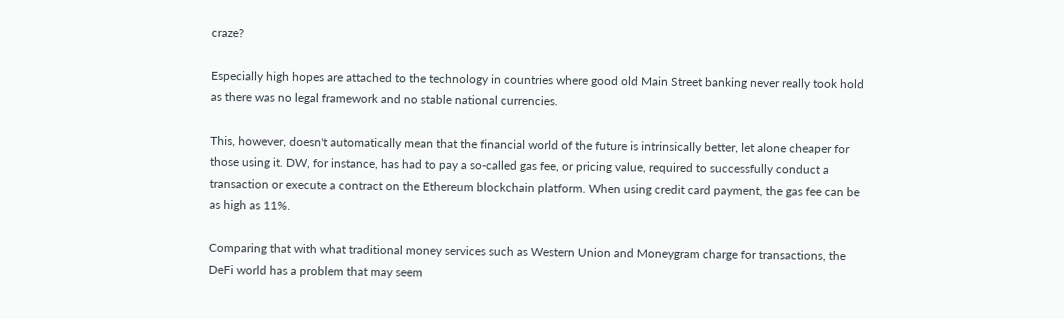craze?

Especially high hopes are attached to the technology in countries where good old Main Street banking never really took hold as there was no legal framework and no stable national currencies.

This, however, doesn't automatically mean that the financial world of the future is intrinsically better, let alone cheaper for those using it. DW, for instance, has had to pay a so-called gas fee, or pricing value, required to successfully conduct a transaction or execute a contract on the Ethereum blockchain platform. When using credit card payment, the gas fee can be as high as 11%.

Comparing that with what traditional money services such as Western Union and Moneygram charge for transactions, the DeFi world has a problem that may seem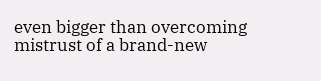even bigger than overcoming mistrust of a brand-new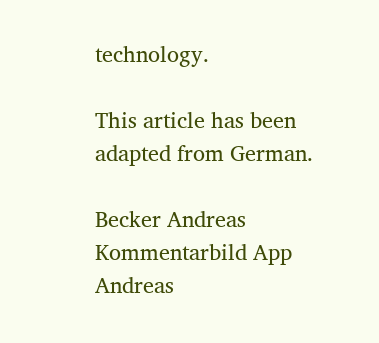technology.

This article has been adapted from German.

Becker Andreas Kommentarbild App
Andreas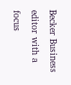Becker Business editor with a focus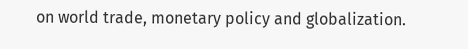on world trade, monetary policy and globalization.